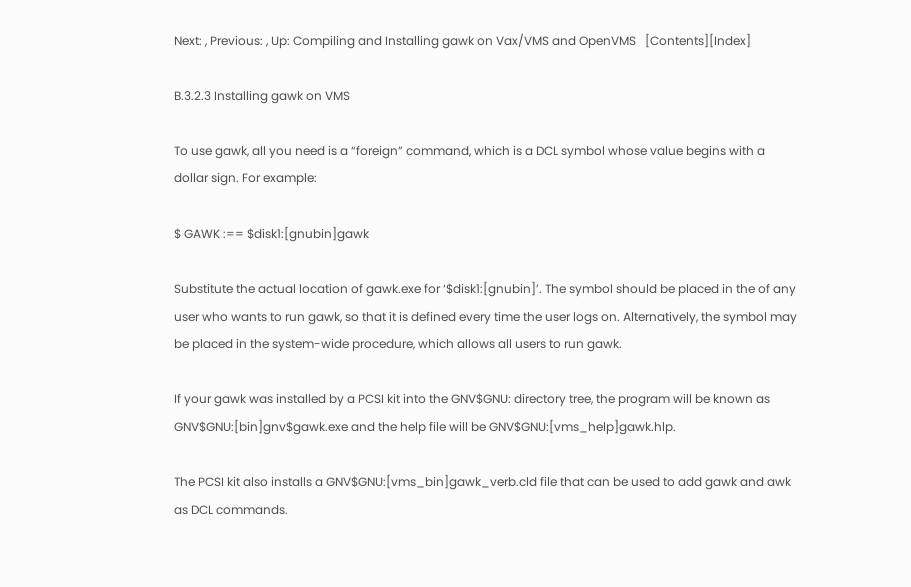Next: , Previous: , Up: Compiling and Installing gawk on Vax/VMS and OpenVMS   [Contents][Index]

B.3.2.3 Installing gawk on VMS

To use gawk, all you need is a “foreign” command, which is a DCL symbol whose value begins with a dollar sign. For example:

$ GAWK :== $disk1:[gnubin]gawk

Substitute the actual location of gawk.exe for ‘$disk1:[gnubin]’. The symbol should be placed in the of any user who wants to run gawk, so that it is defined every time the user logs on. Alternatively, the symbol may be placed in the system-wide procedure, which allows all users to run gawk.

If your gawk was installed by a PCSI kit into the GNV$GNU: directory tree, the program will be known as GNV$GNU:[bin]gnv$gawk.exe and the help file will be GNV$GNU:[vms_help]gawk.hlp.

The PCSI kit also installs a GNV$GNU:[vms_bin]gawk_verb.cld file that can be used to add gawk and awk as DCL commands.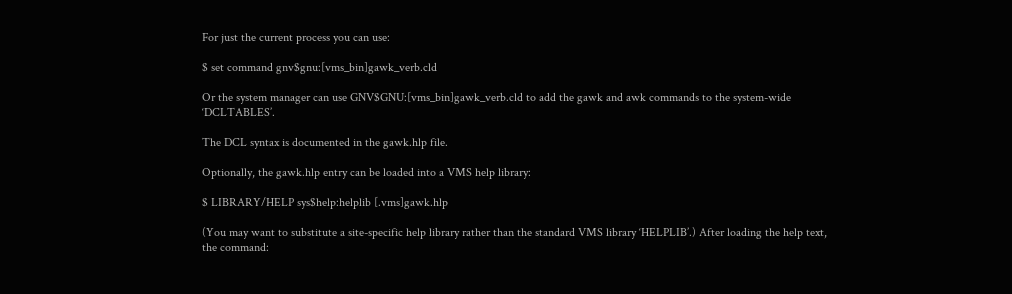For just the current process you can use:

$ set command gnv$gnu:[vms_bin]gawk_verb.cld

Or the system manager can use GNV$GNU:[vms_bin]gawk_verb.cld to add the gawk and awk commands to the system-wide ‘DCLTABLES’.

The DCL syntax is documented in the gawk.hlp file.

Optionally, the gawk.hlp entry can be loaded into a VMS help library:

$ LIBRARY/HELP sys$help:helplib [.vms]gawk.hlp

(You may want to substitute a site-specific help library rather than the standard VMS library ‘HELPLIB’.) After loading the help text, the command: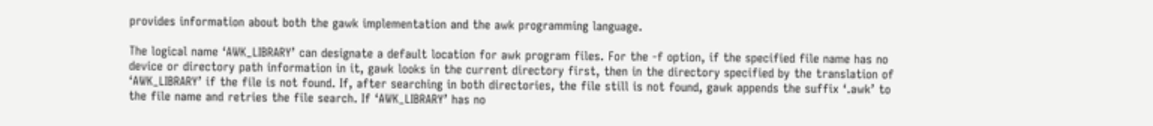provides information about both the gawk implementation and the awk programming language.

The logical name ‘AWK_LIBRARY’ can designate a default location for awk program files. For the -f option, if the specified file name has no device or directory path information in it, gawk looks in the current directory first, then in the directory specified by the translation of ‘AWK_LIBRARY’ if the file is not found. If, after searching in both directories, the file still is not found, gawk appends the suffix ‘.awk’ to the file name and retries the file search. If ‘AWK_LIBRARY’ has no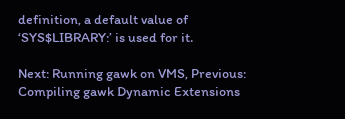definition, a default value of ‘SYS$LIBRARY:’ is used for it.

Next: Running gawk on VMS, Previous: Compiling gawk Dynamic Extensions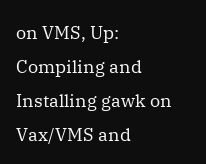on VMS, Up: Compiling and Installing gawk on Vax/VMS and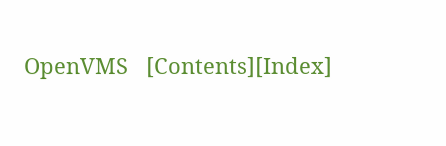OpenVMS   [Contents][Index]